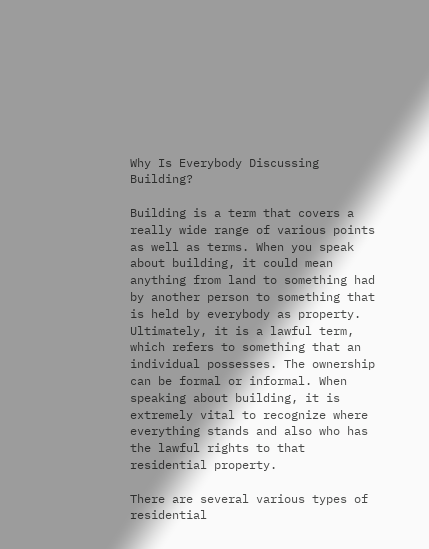Why Is Everybody Discussing Building?

Building is a term that covers a really wide range of various points as well as terms. When you speak about building, it could mean anything from land to something had by another person to something that is held by everybody as property. Ultimately, it is a lawful term, which refers to something that an individual possesses. The ownership can be formal or informal. When speaking about building, it is extremely vital to recognize where everything stands and also who has the lawful rights to that residential property.

There are several various types of residential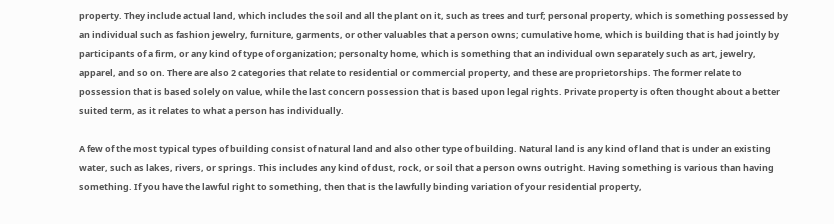property. They include actual land, which includes the soil and all the plant on it, such as trees and turf; personal property, which is something possessed by an individual such as fashion jewelry, furniture, garments, or other valuables that a person owns; cumulative home, which is building that is had jointly by participants of a firm, or any kind of type of organization; personalty home, which is something that an individual own separately such as art, jewelry, apparel, and so on. There are also 2 categories that relate to residential or commercial property, and these are proprietorships. The former relate to possession that is based solely on value, while the last concern possession that is based upon legal rights. Private property is often thought about a better suited term, as it relates to what a person has individually.

A few of the most typical types of building consist of natural land and also other type of building. Natural land is any kind of land that is under an existing water, such as lakes, rivers, or springs. This includes any kind of dust, rock, or soil that a person owns outright. Having something is various than having something. If you have the lawful right to something, then that is the lawfully binding variation of your residential property,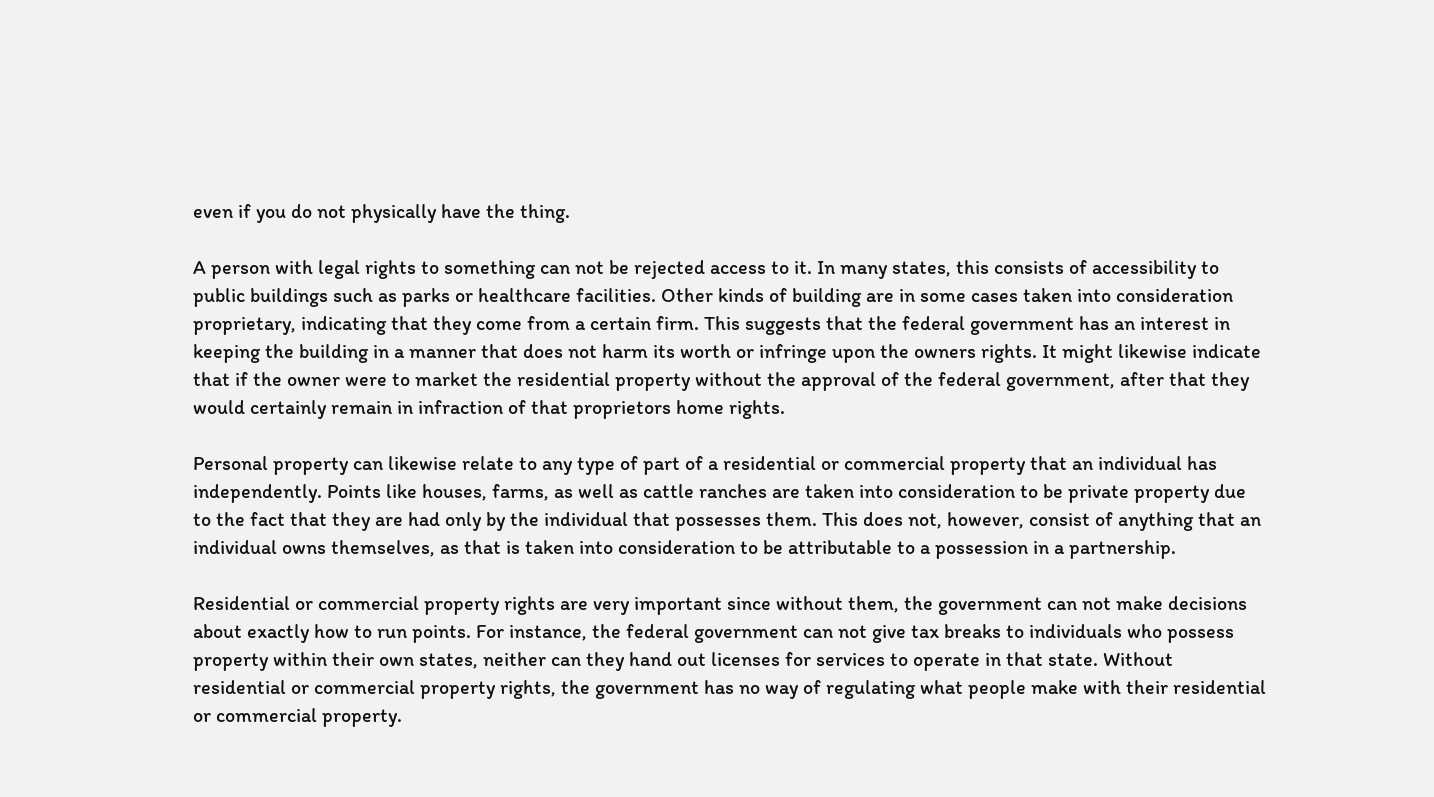even if you do not physically have the thing.

A person with legal rights to something can not be rejected access to it. In many states, this consists of accessibility to public buildings such as parks or healthcare facilities. Other kinds of building are in some cases taken into consideration proprietary, indicating that they come from a certain firm. This suggests that the federal government has an interest in keeping the building in a manner that does not harm its worth or infringe upon the owners rights. It might likewise indicate that if the owner were to market the residential property without the approval of the federal government, after that they would certainly remain in infraction of that proprietors home rights.

Personal property can likewise relate to any type of part of a residential or commercial property that an individual has independently. Points like houses, farms, as well as cattle ranches are taken into consideration to be private property due to the fact that they are had only by the individual that possesses them. This does not, however, consist of anything that an individual owns themselves, as that is taken into consideration to be attributable to a possession in a partnership.

Residential or commercial property rights are very important since without them, the government can not make decisions about exactly how to run points. For instance, the federal government can not give tax breaks to individuals who possess property within their own states, neither can they hand out licenses for services to operate in that state. Without residential or commercial property rights, the government has no way of regulating what people make with their residential or commercial property.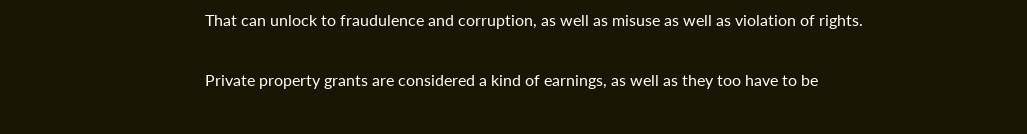That can unlock to fraudulence and corruption, as well as misuse as well as violation of rights.

Private property grants are considered a kind of earnings, as well as they too have to be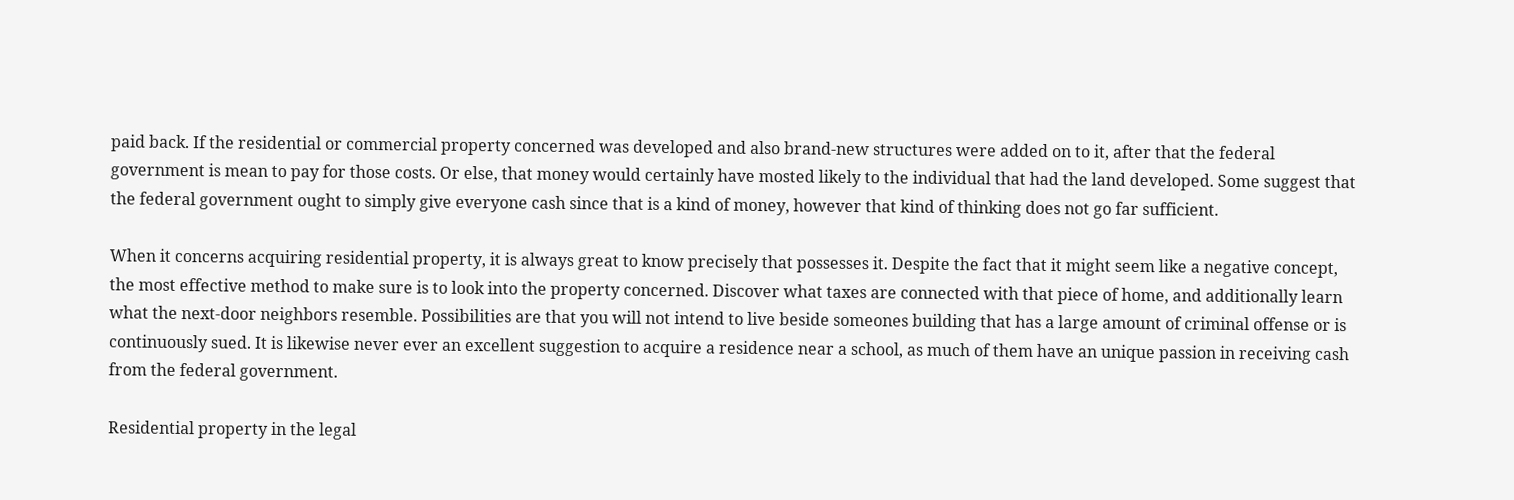paid back. If the residential or commercial property concerned was developed and also brand-new structures were added on to it, after that the federal government is mean to pay for those costs. Or else, that money would certainly have mosted likely to the individual that had the land developed. Some suggest that the federal government ought to simply give everyone cash since that is a kind of money, however that kind of thinking does not go far sufficient.

When it concerns acquiring residential property, it is always great to know precisely that possesses it. Despite the fact that it might seem like a negative concept, the most effective method to make sure is to look into the property concerned. Discover what taxes are connected with that piece of home, and additionally learn what the next-door neighbors resemble. Possibilities are that you will not intend to live beside someones building that has a large amount of criminal offense or is continuously sued. It is likewise never ever an excellent suggestion to acquire a residence near a school, as much of them have an unique passion in receiving cash from the federal government.

Residential property in the legal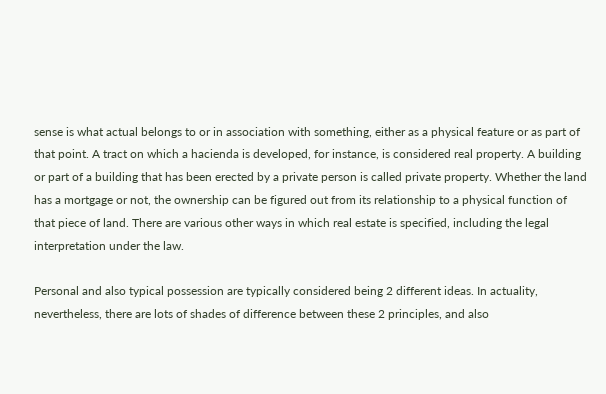sense is what actual belongs to or in association with something, either as a physical feature or as part of that point. A tract on which a hacienda is developed, for instance, is considered real property. A building or part of a building that has been erected by a private person is called private property. Whether the land has a mortgage or not, the ownership can be figured out from its relationship to a physical function of that piece of land. There are various other ways in which real estate is specified, including the legal interpretation under the law.

Personal and also typical possession are typically considered being 2 different ideas. In actuality, nevertheless, there are lots of shades of difference between these 2 principles, and also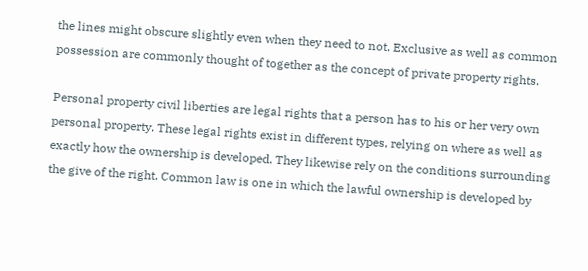the lines might obscure slightly even when they need to not. Exclusive as well as common possession are commonly thought of together as the concept of private property rights.

Personal property civil liberties are legal rights that a person has to his or her very own personal property. These legal rights exist in different types, relying on where as well as exactly how the ownership is developed. They likewise rely on the conditions surrounding the give of the right. Common law is one in which the lawful ownership is developed by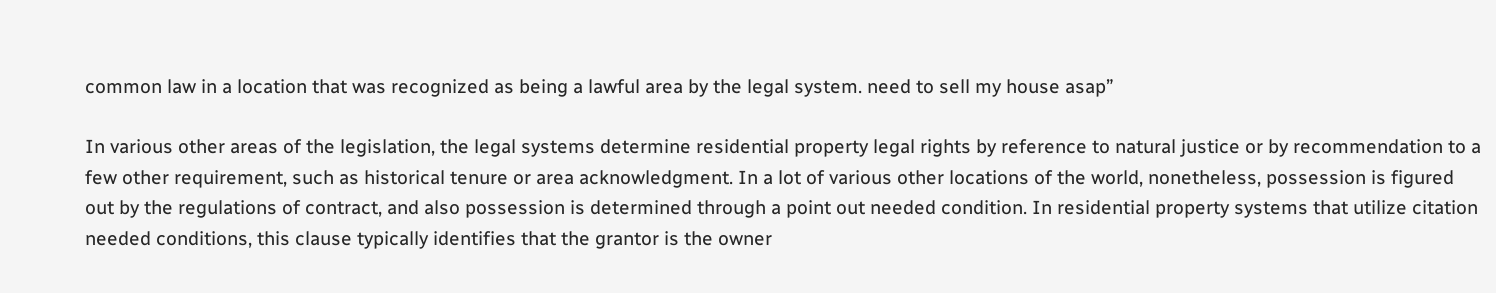common law in a location that was recognized as being a lawful area by the legal system. need to sell my house asap”

In various other areas of the legislation, the legal systems determine residential property legal rights by reference to natural justice or by recommendation to a few other requirement, such as historical tenure or area acknowledgment. In a lot of various other locations of the world, nonetheless, possession is figured out by the regulations of contract, and also possession is determined through a point out needed condition. In residential property systems that utilize citation needed conditions, this clause typically identifies that the grantor is the owner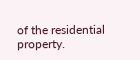of the residential property.